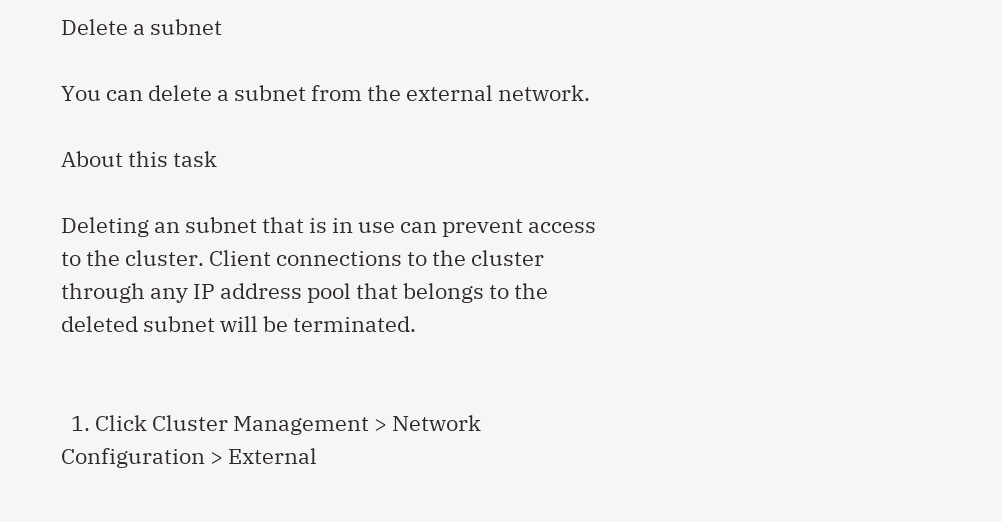Delete a subnet

You can delete a subnet from the external network.

About this task

Deleting an subnet that is in use can prevent access to the cluster. Client connections to the cluster through any IP address pool that belongs to the deleted subnet will be terminated.


  1. Click Cluster Management > Network Configuration > External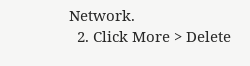Network.
  2. Click More > Delete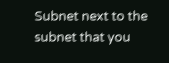Subnet next to the subnet that you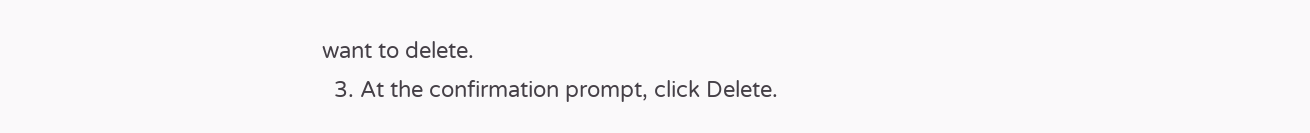want to delete.
  3. At the confirmation prompt, click Delete.